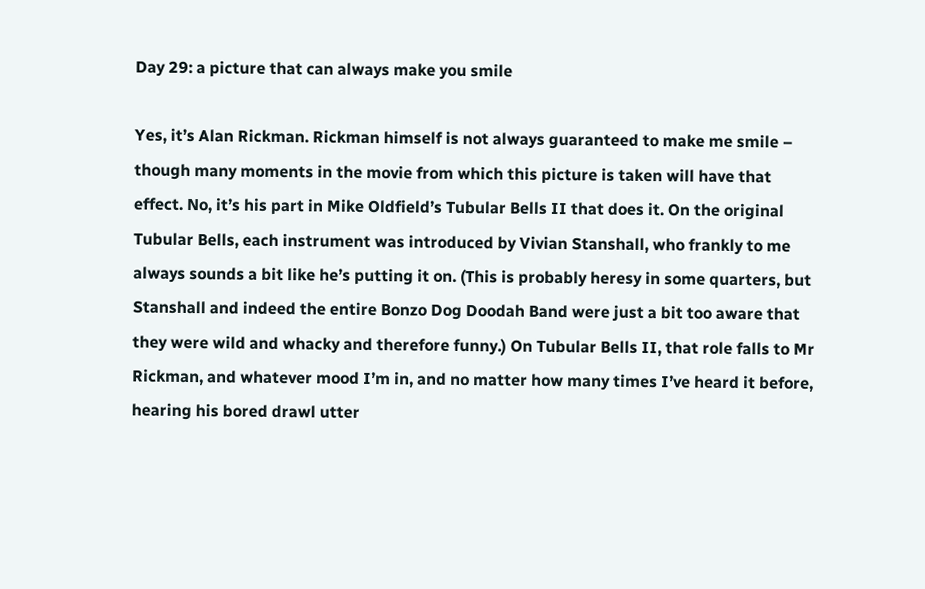Day 29: a picture that can always make you smile

Yes, it’s Alan Rickman. Rickman himself is not always guaranteed to make me smile – though many moments in the movie from which this picture is taken will have that effect. No, it’s his part in Mike Oldfield’s Tubular Bells II that does it. On the original Tubular Bells, each instrument was introduced by Vivian Stanshall, who frankly to me always sounds a bit like he’s putting it on. (This is probably heresy in some quarters, but Stanshall and indeed the entire Bonzo Dog Doodah Band were just a bit too aware that they were wild and whacky and therefore funny.) On Tubular Bells II, that role falls to Mr Rickman, and whatever mood I’m in, and no matter how many times I’ve heard it before, hearing his bored drawl utter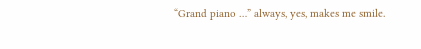“Grand piano …” always, yes, makes me smile.